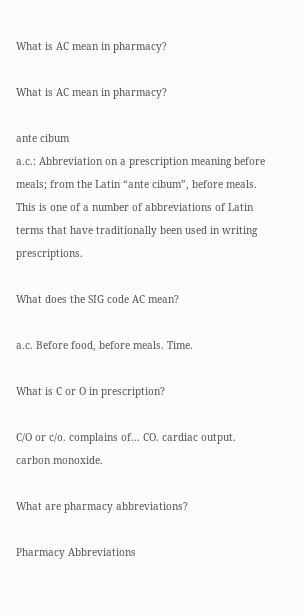What is AC mean in pharmacy?

What is AC mean in pharmacy?

ante cibum
a.c.: Abbreviation on a prescription meaning before meals; from the Latin “ante cibum”, before meals. This is one of a number of abbreviations of Latin terms that have traditionally been used in writing prescriptions.

What does the SIG code AC mean?

a.c. Before food, before meals. Time.

What is C or O in prescription?

C/O or c/o. complains of… CO. cardiac output. carbon monoxide.

What are pharmacy abbreviations?

Pharmacy Abbreviations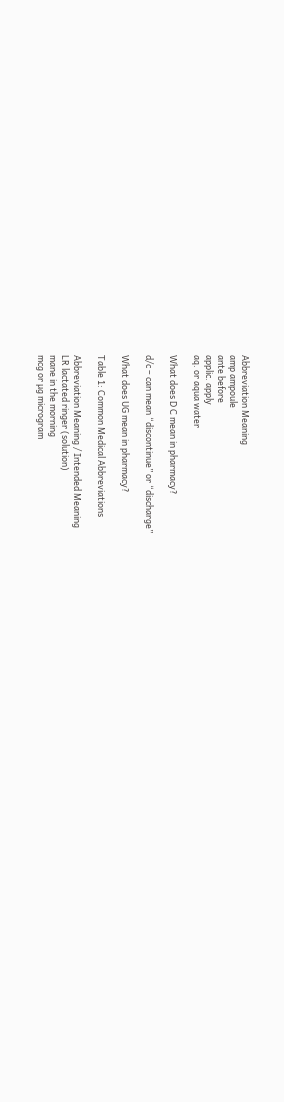Abbreviation Meaning
amp ampoule
ante before
applic. apply
aq. or aqua water

What does D C mean in pharmacy?

d/c – can mean “discontinue” or “discharge”

What does UG mean in pharmacy?

Table 1: Common Medical Abbreviations

Abbreviation Meaning / Intended Meaning
LR lactated ringer (solution)
mane in the morning
mcg or µg microgram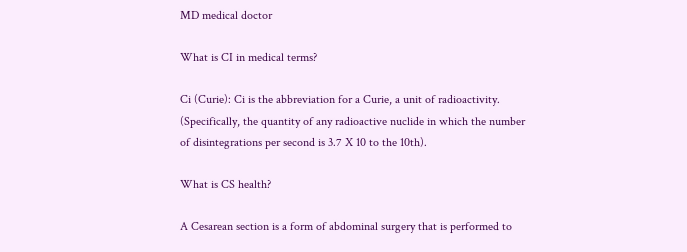MD medical doctor

What is CI in medical terms?

Ci (Curie): Ci is the abbreviation for a Curie, a unit of radioactivity. (Specifically, the quantity of any radioactive nuclide in which the number of disintegrations per second is 3.7 X 10 to the 10th).

What is CS health?

A Cesarean section is a form of abdominal surgery that is performed to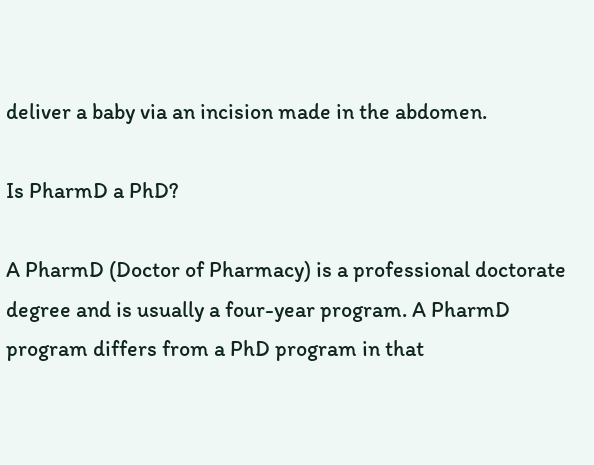deliver a baby via an incision made in the abdomen.

Is PharmD a PhD?

A PharmD (Doctor of Pharmacy) is a professional doctorate degree and is usually a four-year program. A PharmD program differs from a PhD program in that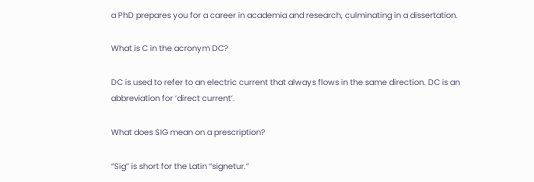a PhD prepares you for a career in academia and research, culminating in a dissertation.

What is C in the acronym DC?

DC is used to refer to an electric current that always flows in the same direction. DC is an abbreviation for ‘direct current’.

What does SIG mean on a prescription?

“Sig” is short for the Latin “signetur.”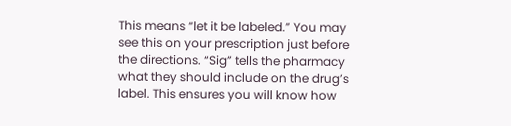This means “let it be labeled.” You may see this on your prescription just before the directions. “Sig” tells the pharmacy what they should include on the drug’s label. This ensures you will know how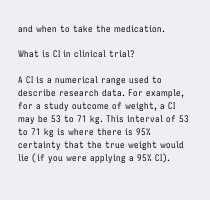and when to take the medication.

What is CI in clinical trial?

A CI is a numerical range used to describe research data. For example, for a study outcome of weight, a CI may be 53 to 71 kg. This interval of 53 to 71 kg is where there is 95% certainty that the true weight would lie (if you were applying a 95% CI).